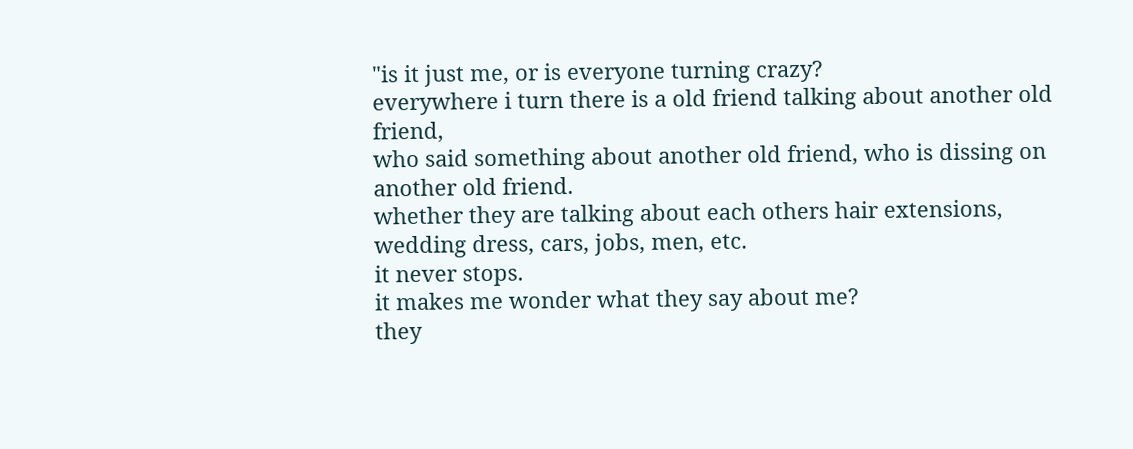"is it just me, or is everyone turning crazy?
everywhere i turn there is a old friend talking about another old friend,
who said something about another old friend, who is dissing on another old friend.
whether they are talking about each others hair extensions, wedding dress, cars, jobs, men, etc.
it never stops.
it makes me wonder what they say about me?
they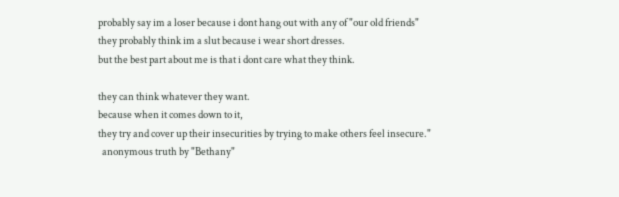probably say im a loser because i dont hang out with any of "our old friends"
they probably think im a slut because i wear short dresses.
but the best part about me is that i dont care what they think.

they can think whatever they want.
because when it comes down to it,
they try and cover up their insecurities by trying to make others feel insecure."
  anonymous truth by "Bethany"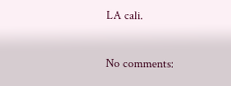LA cali.

No comments: